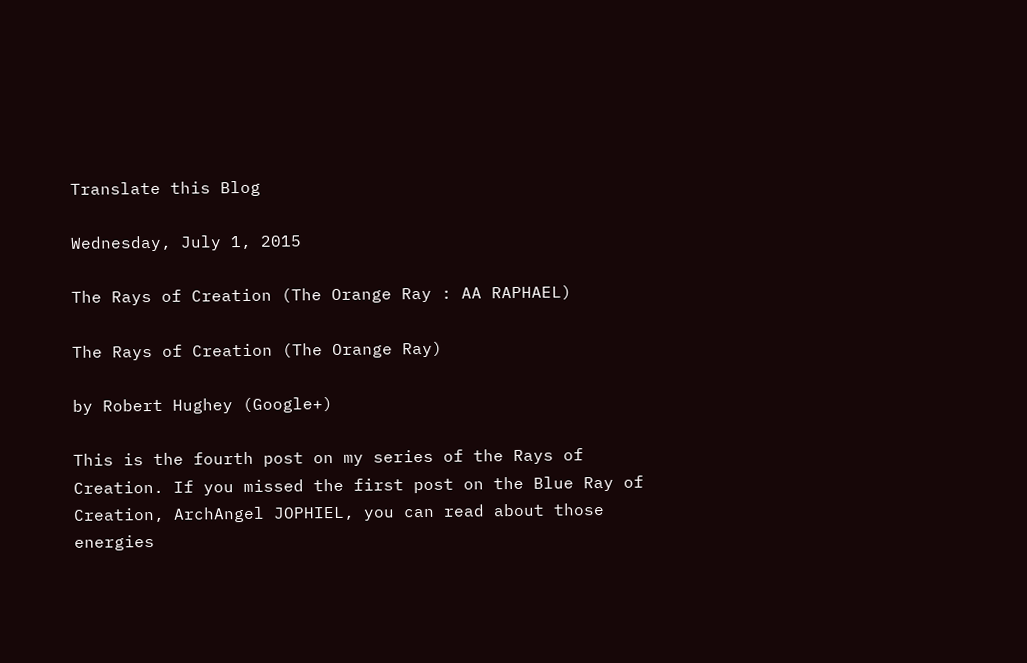Translate this Blog

Wednesday, July 1, 2015

The Rays of Creation (The Orange Ray : AA RAPHAEL)

The Rays of Creation (The Orange Ray)

by Robert Hughey (Google+)

This is the fourth post on my series of the Rays of Creation. If you missed the first post on the Blue Ray of Creation, ArchAngel JOPHIEL, you can read about those energies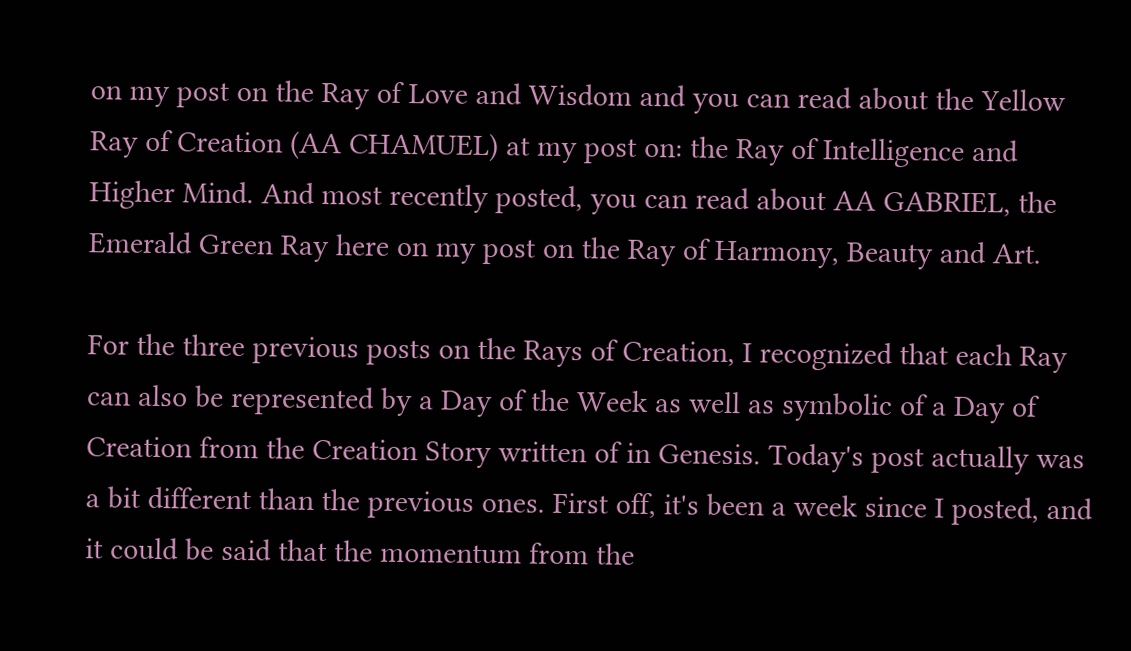on my post on the Ray of Love and Wisdom and you can read about the Yellow Ray of Creation (AA CHAMUEL) at my post on: the Ray of Intelligence and Higher Mind. And most recently posted, you can read about AA GABRIEL, the Emerald Green Ray here on my post on the Ray of Harmony, Beauty and Art.

For the three previous posts on the Rays of Creation, I recognized that each Ray can also be represented by a Day of the Week as well as symbolic of a Day of Creation from the Creation Story written of in Genesis. Today's post actually was a bit different than the previous ones. First off, it's been a week since I posted, and it could be said that the momentum from the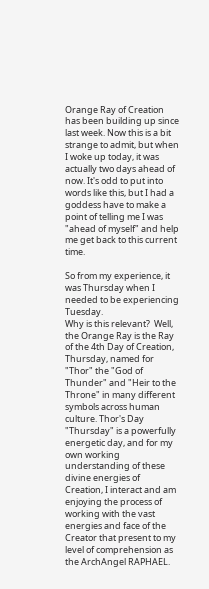Orange Ray of Creation has been building up since last week. Now this is a bit strange to admit, but when I woke up today, it was actually two days ahead of now. It's odd to put into words like this, but I had a goddess have to make a point of telling me I was "ahead of myself" and help me get back to this current time.

So from my experience, it was Thursday when I needed to be experiencing Tuesday.
Why is this relevant?  Well, the Orange Ray is the Ray of the 4th Day of Creation, Thursday, named for "Thor" the "God of Thunder" and "Heir to the Throne" in many different symbols across human culture. Thor's Day "Thursday" is a powerfully energetic day, and for my own working understanding of these divine energies of Creation, I interact and am enjoying the process of working with the vast energies and face of the Creator that present to my level of comprehension as the ArchAngel RAPHAEL.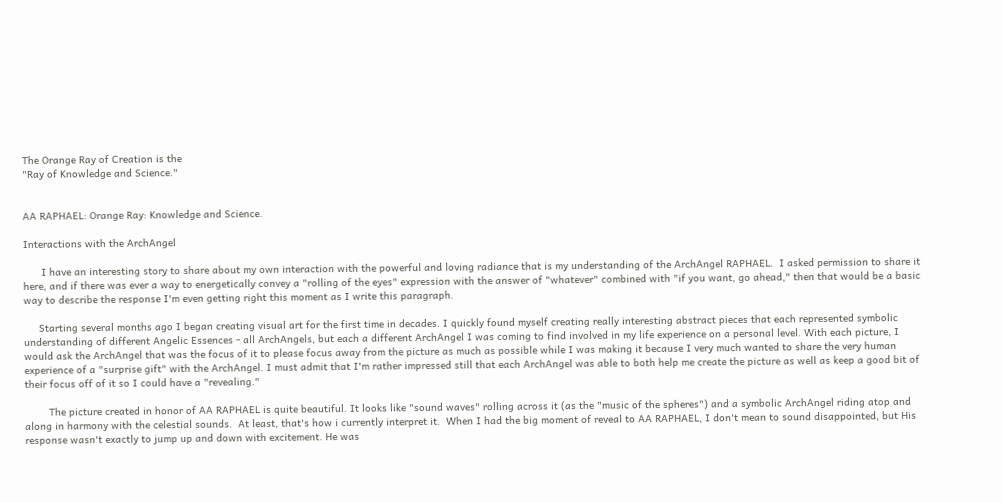The Orange Ray of Creation is the
"Ray of Knowledge and Science."


AA RAPHAEL: Orange Ray: Knowledge and Science.

Interactions with the ArchAngel

      I have an interesting story to share about my own interaction with the powerful and loving radiance that is my understanding of the ArchAngel RAPHAEL.  I asked permission to share it here, and if there was ever a way to energetically convey a "rolling of the eyes" expression with the answer of "whatever" combined with "if you want, go ahead," then that would be a basic way to describe the response I'm even getting right this moment as I write this paragraph.

     Starting several months ago I began creating visual art for the first time in decades. I quickly found myself creating really interesting abstract pieces that each represented symbolic understanding of different Angelic Essences - all ArchAngels, but each a different ArchAngel I was coming to find involved in my life experience on a personal level. With each picture, I would ask the ArchAngel that was the focus of it to please focus away from the picture as much as possible while I was making it because I very much wanted to share the very human experience of a "surprise gift" with the ArchAngel. I must admit that I'm rather impressed still that each ArchAngel was able to both help me create the picture as well as keep a good bit of their focus off of it so I could have a "revealing."

        The picture created in honor of AA RAPHAEL is quite beautiful. It looks like "sound waves" rolling across it (as the "music of the spheres") and a symbolic ArchAngel riding atop and along in harmony with the celestial sounds.  At least, that's how i currently interpret it.  When I had the big moment of reveal to AA RAPHAEL, I don't mean to sound disappointed, but His response wasn't exactly to jump up and down with excitement. He was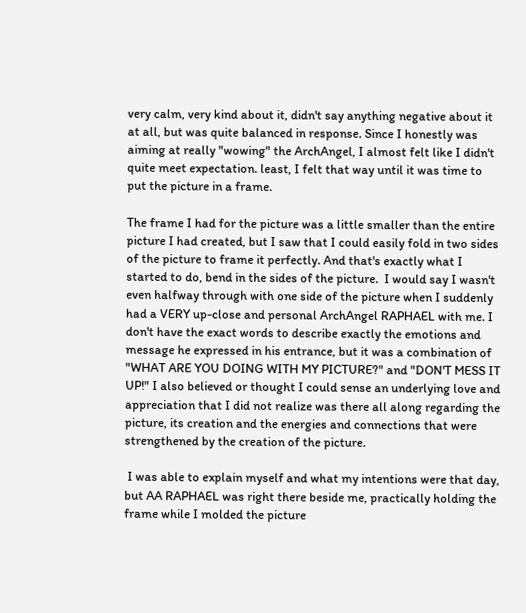very calm, very kind about it, didn't say anything negative about it at all, but was quite balanced in response. Since I honestly was aiming at really "wowing" the ArchAngel, I almost felt like I didn't quite meet expectation. least, I felt that way until it was time to put the picture in a frame.

The frame I had for the picture was a little smaller than the entire picture I had created, but I saw that I could easily fold in two sides of the picture to frame it perfectly. And that's exactly what I started to do, bend in the sides of the picture.  I would say I wasn't even halfway through with one side of the picture when I suddenly had a VERY up-close and personal ArchAngel RAPHAEL with me. I don't have the exact words to describe exactly the emotions and message he expressed in his entrance, but it was a combination of "WHAT ARE YOU DOING WITH MY PICTURE?" and "DON'T MESS IT UP!" I also believed or thought I could sense an underlying love and appreciation that I did not realize was there all along regarding the picture, its creation and the energies and connections that were strengthened by the creation of the picture.

 I was able to explain myself and what my intentions were that day, but AA RAPHAEL was right there beside me, practically holding the frame while I molded the picture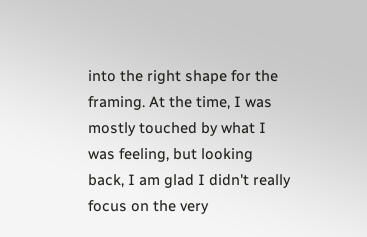into the right shape for the framing. At the time, I was mostly touched by what I was feeling, but looking back, I am glad I didn't really focus on the very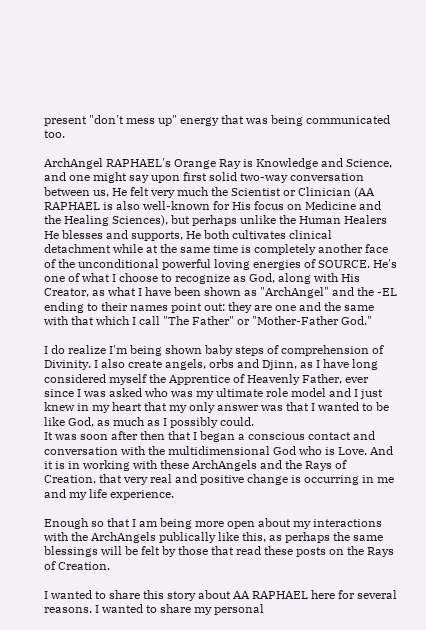present "don't mess up" energy that was being communicated too.

ArchAngel RAPHAEL's Orange Ray is Knowledge and Science, and one might say upon first solid two-way conversation between us, He felt very much the Scientist or Clinician (AA RAPHAEL is also well-known for His focus on Medicine and the Healing Sciences), but perhaps unlike the Human Healers He blesses and supports, He both cultivates clinical detachment while at the same time is completely another face of the unconditional powerful loving energies of SOURCE. He's one of what I choose to recognize as God, along with His Creator, as what I have been shown as "ArchAngel" and the -EL ending to their names point out: they are one and the same with that which I call "The Father" or "Mother-Father God."

I do realize I'm being shown baby steps of comprehension of Divinity. I also create angels, orbs and Djinn, as I have long considered myself the Apprentice of Heavenly Father, ever since I was asked who was my ultimate role model and I just knew in my heart that my only answer was that I wanted to be like God, as much as I possibly could.
It was soon after then that I began a conscious contact and conversation with the multidimensional God who is Love. And it is in working with these ArchAngels and the Rays of Creation, that very real and positive change is occurring in me and my life experience.

Enough so that I am being more open about my interactions with the ArchAngels publically like this, as perhaps the same blessings will be felt by those that read these posts on the Rays of Creation.

I wanted to share this story about AA RAPHAEL here for several reasons. I wanted to share my personal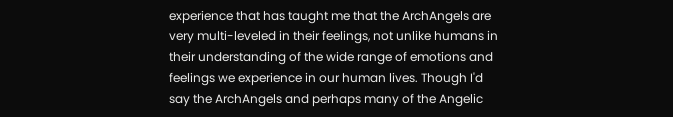experience that has taught me that the ArchAngels are very multi-leveled in their feelings, not unlike humans in their understanding of the wide range of emotions and feelings we experience in our human lives. Though I'd say the ArchAngels and perhaps many of the Angelic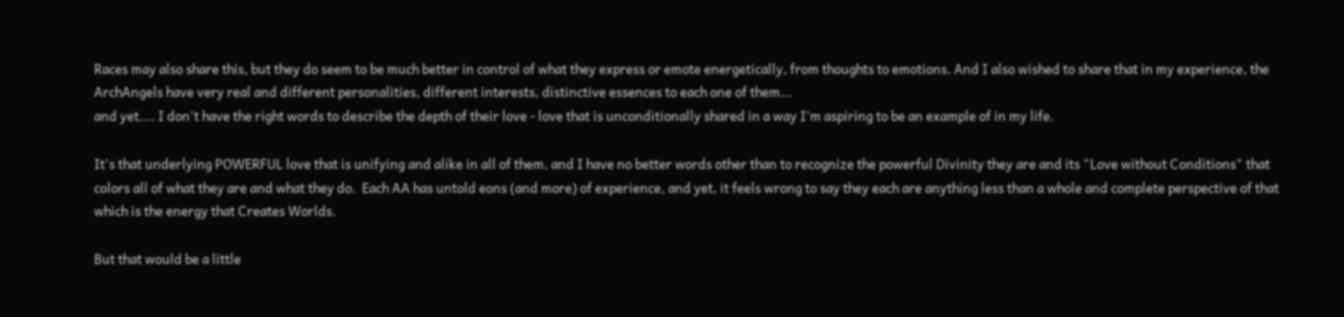Races may also share this, but they do seem to be much better in control of what they express or emote energetically, from thoughts to emotions. And I also wished to share that in my experience, the ArchAngels have very real and different personalities, different interests, distinctive essences to each one of them...
and yet.... I don't have the right words to describe the depth of their love - love that is unconditionally shared in a way I'm aspiring to be an example of in my life.

It's that underlying POWERFUL love that is unifying and alike in all of them, and I have no better words other than to recognize the powerful Divinity they are and its "Love without Conditions" that colors all of what they are and what they do.  Each AA has untold eons (and more) of experience, and yet, it feels wrong to say they each are anything less than a whole and complete perspective of that which is the energy that Creates Worlds.

But that would be a little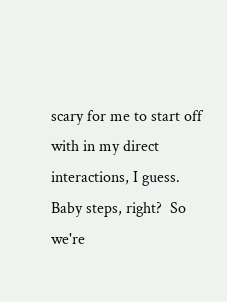scary for me to start off with in my direct interactions, I guess. Baby steps, right?  So we're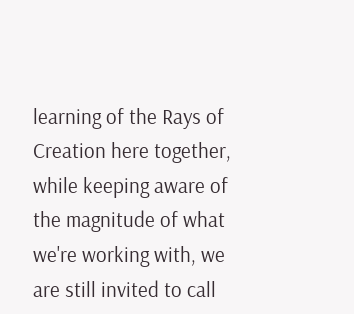learning of the Rays of Creation here together, while keeping aware of the magnitude of what we're working with, we are still invited to call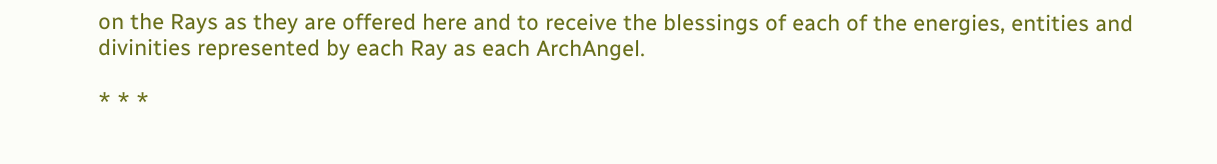on the Rays as they are offered here and to receive the blessings of each of the energies, entities and divinities represented by each Ray as each ArchAngel.

* * *